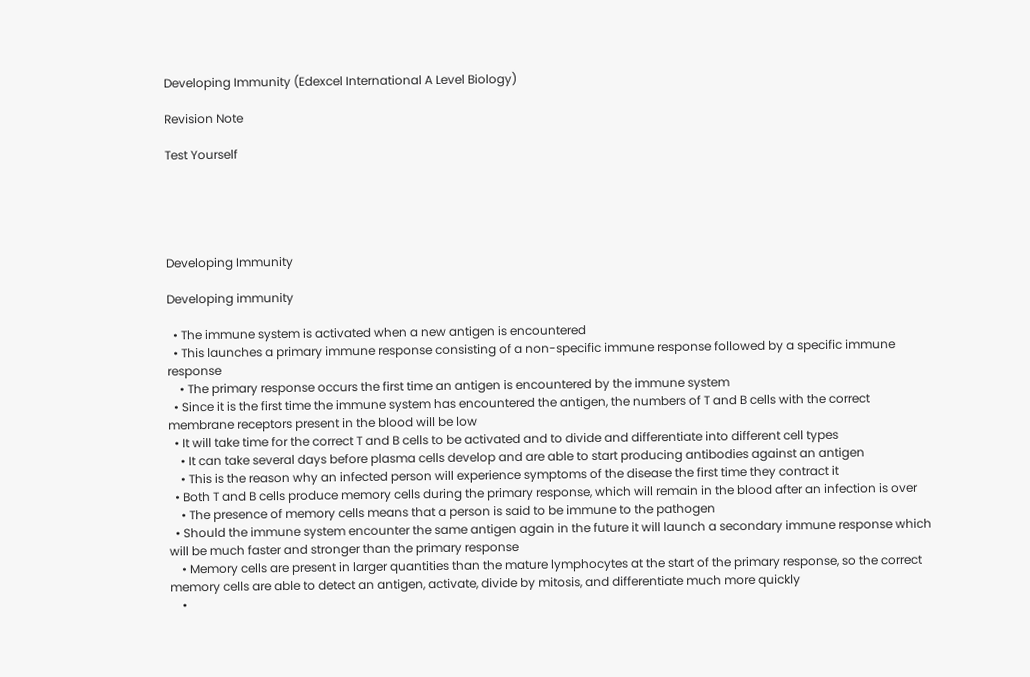Developing Immunity (Edexcel International A Level Biology)

Revision Note

Test Yourself





Developing Immunity

Developing immunity

  • The immune system is activated when a new antigen is encountered
  • This launches a primary immune response consisting of a non-specific immune response followed by a specific immune response
    • The primary response occurs the first time an antigen is encountered by the immune system
  • Since it is the first time the immune system has encountered the antigen, the numbers of T and B cells with the correct membrane receptors present in the blood will be low
  • It will take time for the correct T and B cells to be activated and to divide and differentiate into different cell types
    • It can take several days before plasma cells develop and are able to start producing antibodies against an antigen
    • This is the reason why an infected person will experience symptoms of the disease the first time they contract it
  • Both T and B cells produce memory cells during the primary response, which will remain in the blood after an infection is over
    • The presence of memory cells means that a person is said to be immune to the pathogen
  • Should the immune system encounter the same antigen again in the future it will launch a secondary immune response which will be much faster and stronger than the primary response
    • Memory cells are present in larger quantities than the mature lymphocytes at the start of the primary response, so the correct memory cells are able to detect an antigen, activate, divide by mitosis, and differentiate much more quickly
    •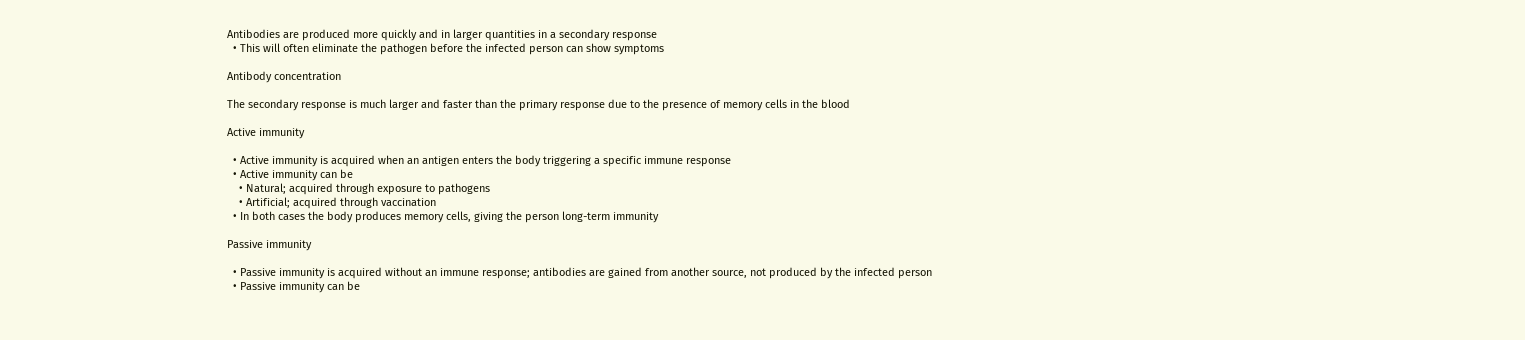Antibodies are produced more quickly and in larger quantities in a secondary response
  • This will often eliminate the pathogen before the infected person can show symptoms

Antibody concentration

The secondary response is much larger and faster than the primary response due to the presence of memory cells in the blood

Active immunity

  • Active immunity is acquired when an antigen enters the body triggering a specific immune response
  • Active immunity can be
    • Natural; acquired through exposure to pathogens
    • Artificial; acquired through vaccination
  • In both cases the body produces memory cells, giving the person long-term immunity

Passive immunity

  • Passive immunity is acquired without an immune response; antibodies are gained from another source, not produced by the infected person
  • Passive immunity can be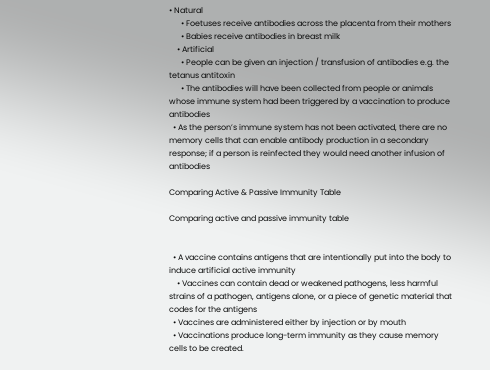• Natural
      • Foetuses receive antibodies across the placenta from their mothers
      • Babies receive antibodies in breast milk
    • Artificial
      • People can be given an injection / transfusion of antibodies e.g. the tetanus antitoxin
      • The antibodies will have been collected from people or animals whose immune system had been triggered by a vaccination to produce antibodies
  • As the person’s immune system has not been activated, there are no memory cells that can enable antibody production in a secondary response; if a person is reinfected they would need another infusion of antibodies

Comparing Active & Passive Immunity Table

Comparing active and passive immunity table


  • A vaccine contains antigens that are intentionally put into the body to induce artificial active immunity
    • Vaccines can contain dead or weakened pathogens, less harmful strains of a pathogen, antigens alone, or a piece of genetic material that codes for the antigens
  • Vaccines are administered either by injection or by mouth
  • Vaccinations produce long-term immunity as they cause memory cells to be created.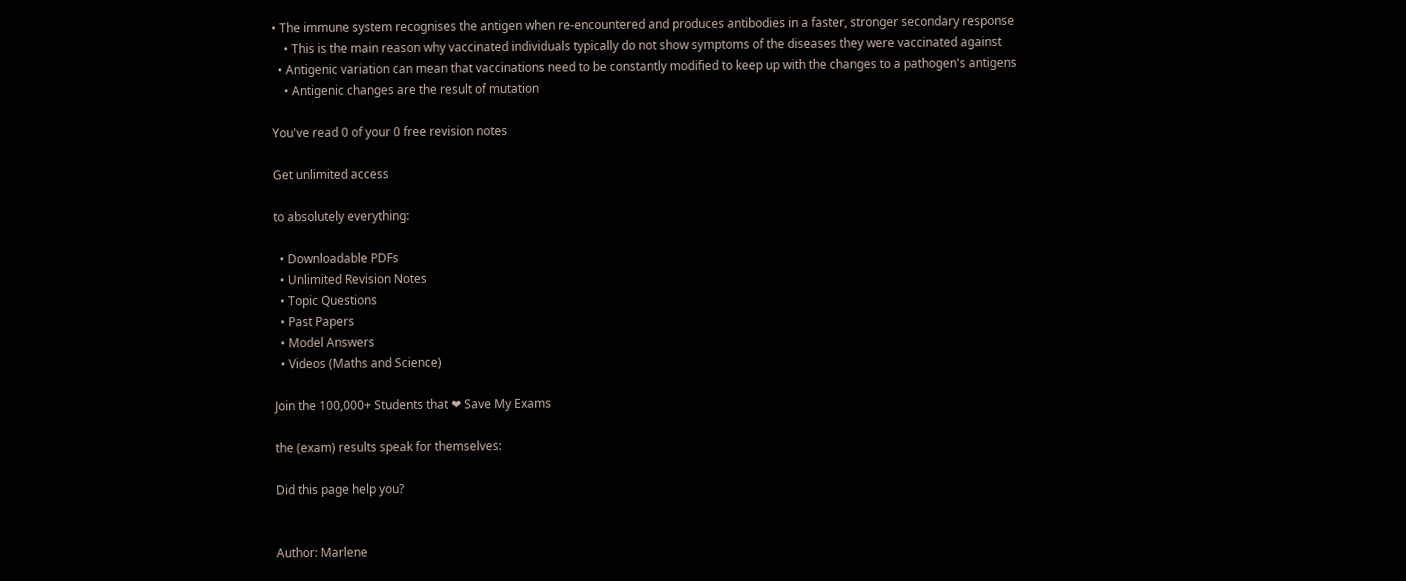• The immune system recognises the antigen when re-encountered and produces antibodies in a faster, stronger secondary response
    • This is the main reason why vaccinated individuals typically do not show symptoms of the diseases they were vaccinated against
  • Antigenic variation can mean that vaccinations need to be constantly modified to keep up with the changes to a pathogen's antigens
    • Antigenic changes are the result of mutation

You've read 0 of your 0 free revision notes

Get unlimited access

to absolutely everything:

  • Downloadable PDFs
  • Unlimited Revision Notes
  • Topic Questions
  • Past Papers
  • Model Answers
  • Videos (Maths and Science)

Join the 100,000+ Students that ❤ Save My Exams

the (exam) results speak for themselves:

Did this page help you?


Author: Marlene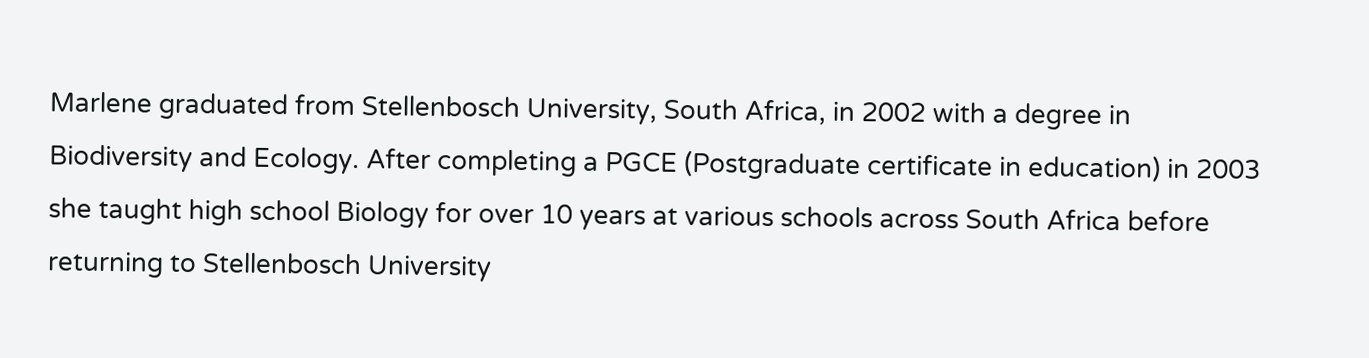Marlene graduated from Stellenbosch University, South Africa, in 2002 with a degree in Biodiversity and Ecology. After completing a PGCE (Postgraduate certificate in education) in 2003 she taught high school Biology for over 10 years at various schools across South Africa before returning to Stellenbosch University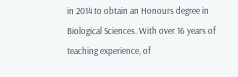in 2014 to obtain an Honours degree in Biological Sciences. With over 16 years of teaching experience, of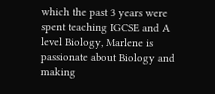which the past 3 years were spent teaching IGCSE and A level Biology, Marlene is passionate about Biology and making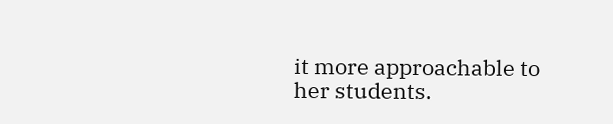it more approachable to her students.